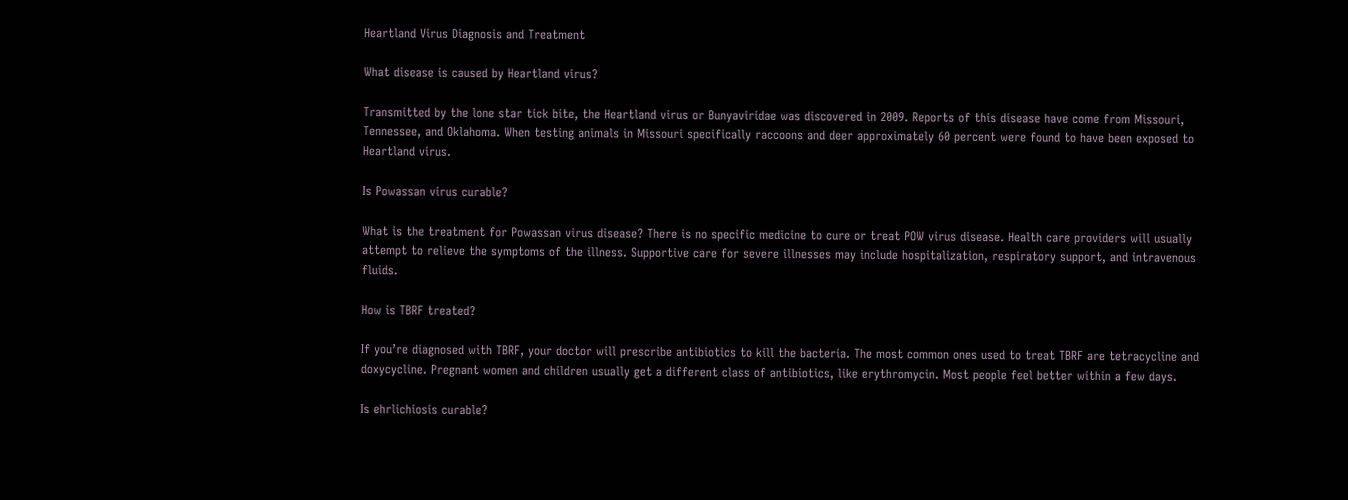Heartland Virus Diagnosis and Treatment

What disease is caused by Heartland virus?

Transmitted by the lone star tick bite, the Heartland virus or Bunyaviridae was discovered in 2009. Reports of this disease have come from Missouri, Tennessee, and Oklahoma. When testing animals in Missouri specifically raccoons and deer approximately 60 percent were found to have been exposed to Heartland virus.

Is Powassan virus curable?

What is the treatment for Powassan virus disease? There is no specific medicine to cure or treat POW virus disease. Health care providers will usually attempt to relieve the symptoms of the illness. Supportive care for severe illnesses may include hospitalization, respiratory support, and intravenous fluids.

How is TBRF treated?

If you’re diagnosed with TBRF, your doctor will prescribe antibiotics to kill the bacteria. The most common ones used to treat TBRF are tetracycline and doxycycline. Pregnant women and children usually get a different class of antibiotics, like erythromycin. Most people feel better within a few days.

Is ehrlichiosis curable?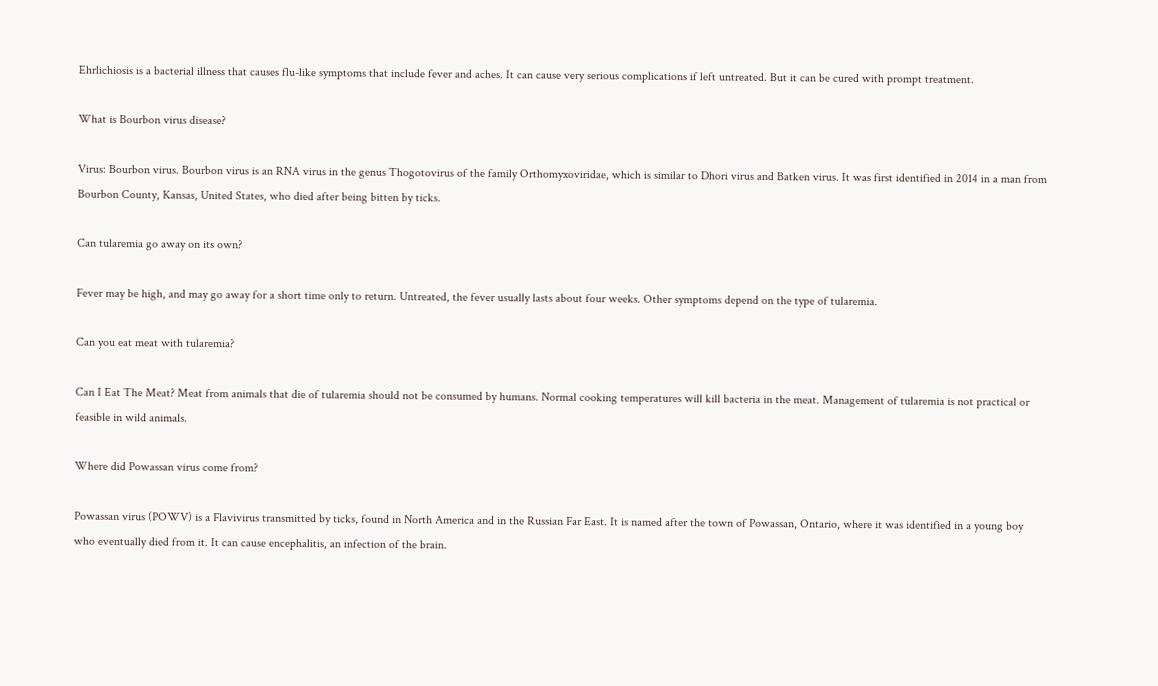Ehrlichiosis is a bacterial illness that causes flu-like symptoms that include fever and aches. It can cause very serious complications if left untreated. But it can be cured with prompt treatment.

What is Bourbon virus disease?

Virus: Bourbon virus. Bourbon virus is an RNA virus in the genus Thogotovirus of the family Orthomyxoviridae, which is similar to Dhori virus and Batken virus. It was first identified in 2014 in a man from Bourbon County, Kansas, United States, who died after being bitten by ticks.

Can tularemia go away on its own?

Fever may be high, and may go away for a short time only to return. Untreated, the fever usually lasts about four weeks. Other symptoms depend on the type of tularemia.

Can you eat meat with tularemia?

Can I Eat The Meat? Meat from animals that die of tularemia should not be consumed by humans. Normal cooking temperatures will kill bacteria in the meat. Management of tularemia is not practical or feasible in wild animals.

Where did Powassan virus come from?

Powassan virus (POWV) is a Flavivirus transmitted by ticks, found in North America and in the Russian Far East. It is named after the town of Powassan, Ontario, where it was identified in a young boy who eventually died from it. It can cause encephalitis, an infection of the brain.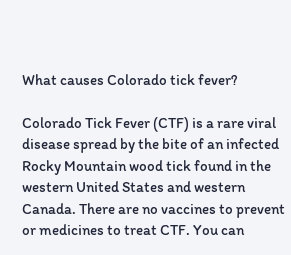What causes Colorado tick fever?

Colorado Tick Fever (CTF) is a rare viral disease spread by the bite of an infected Rocky Mountain wood tick found in the western United States and western Canada. There are no vaccines to prevent or medicines to treat CTF. You can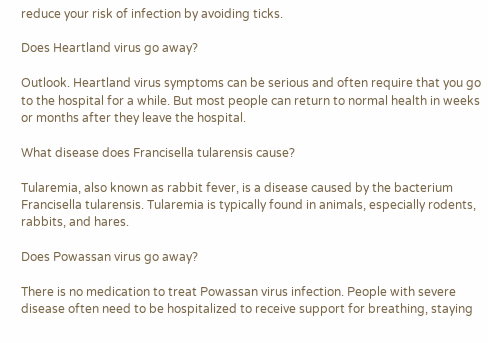reduce your risk of infection by avoiding ticks.

Does Heartland virus go away?

Outlook. Heartland virus symptoms can be serious and often require that you go to the hospital for a while. But most people can return to normal health in weeks or months after they leave the hospital.

What disease does Francisella tularensis cause?

Tularemia, also known as rabbit fever, is a disease caused by the bacterium Francisella tularensis. Tularemia is typically found in animals, especially rodents, rabbits, and hares.

Does Powassan virus go away?

There is no medication to treat Powassan virus infection. People with severe disease often need to be hospitalized to receive support for breathing, staying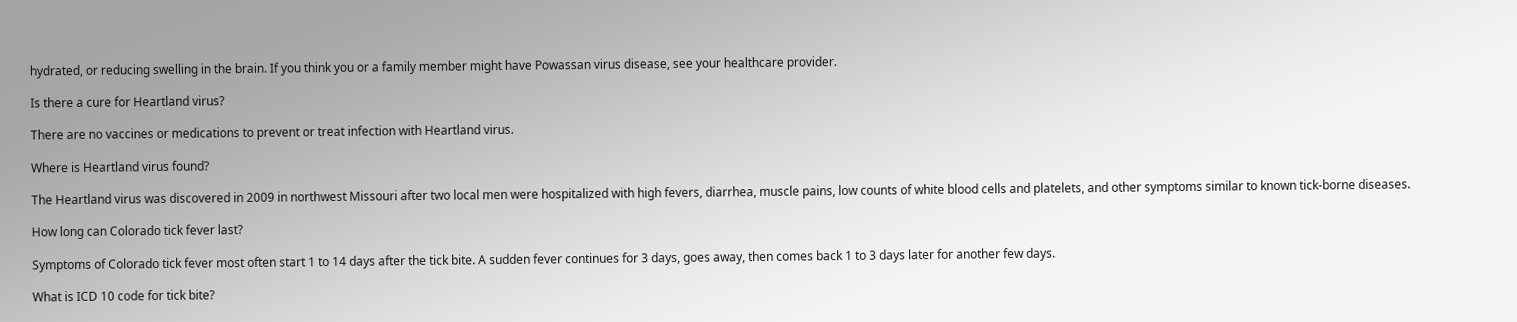hydrated, or reducing swelling in the brain. If you think you or a family member might have Powassan virus disease, see your healthcare provider.

Is there a cure for Heartland virus?

There are no vaccines or medications to prevent or treat infection with Heartland virus.

Where is Heartland virus found?

The Heartland virus was discovered in 2009 in northwest Missouri after two local men were hospitalized with high fevers, diarrhea, muscle pains, low counts of white blood cells and platelets, and other symptoms similar to known tick-borne diseases.

How long can Colorado tick fever last?

Symptoms of Colorado tick fever most often start 1 to 14 days after the tick bite. A sudden fever continues for 3 days, goes away, then comes back 1 to 3 days later for another few days.

What is ICD 10 code for tick bite?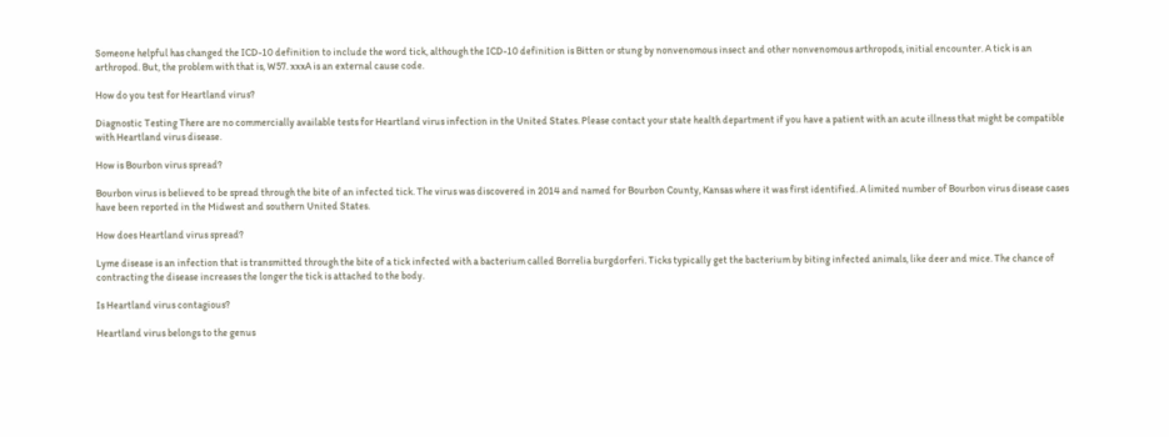Someone helpful has changed the ICD-10 definition to include the word tick, although the ICD-10 definition is Bitten or stung by nonvenomous insect and other nonvenomous arthropods, initial encounter. A tick is an arthropod. But, the problem with that is, W57. xxxA is an external cause code.

How do you test for Heartland virus?

Diagnostic Testing There are no commercially available tests for Heartland virus infection in the United States. Please contact your state health department if you have a patient with an acute illness that might be compatible with Heartland virus disease.

How is Bourbon virus spread?

Bourbon virus is believed to be spread through the bite of an infected tick. The virus was discovered in 2014 and named for Bourbon County, Kansas where it was first identified. A limited number of Bourbon virus disease cases have been reported in the Midwest and southern United States.

How does Heartland virus spread?

Lyme disease is an infection that is transmitted through the bite of a tick infected with a bacterium called Borrelia burgdorferi. Ticks typically get the bacterium by biting infected animals, like deer and mice. The chance of contracting the disease increases the longer the tick is attached to the body.

Is Heartland virus contagious?

Heartland virus belongs to the genus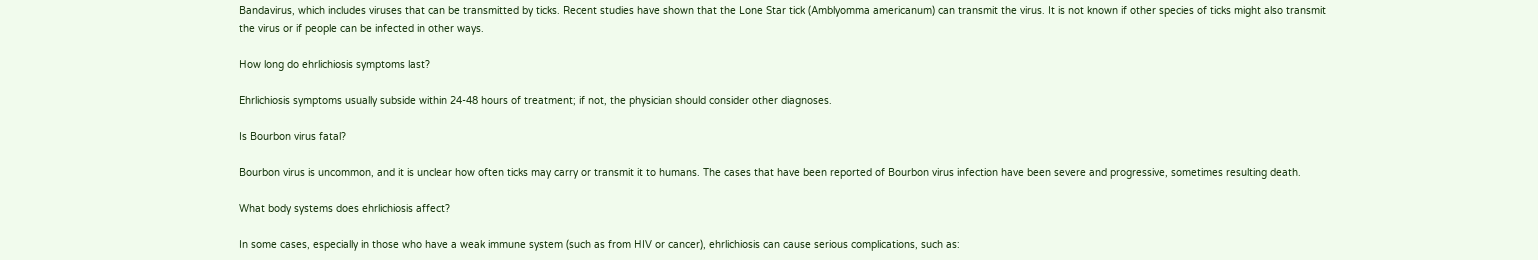Bandavirus, which includes viruses that can be transmitted by ticks. Recent studies have shown that the Lone Star tick (Amblyomma americanum) can transmit the virus. It is not known if other species of ticks might also transmit the virus or if people can be infected in other ways.

How long do ehrlichiosis symptoms last?

Ehrlichiosis symptoms usually subside within 24-48 hours of treatment; if not, the physician should consider other diagnoses.

Is Bourbon virus fatal?

Bourbon virus is uncommon, and it is unclear how often ticks may carry or transmit it to humans. The cases that have been reported of Bourbon virus infection have been severe and progressive, sometimes resulting death.

What body systems does ehrlichiosis affect?

In some cases, especially in those who have a weak immune system (such as from HIV or cancer), ehrlichiosis can cause serious complications, such as: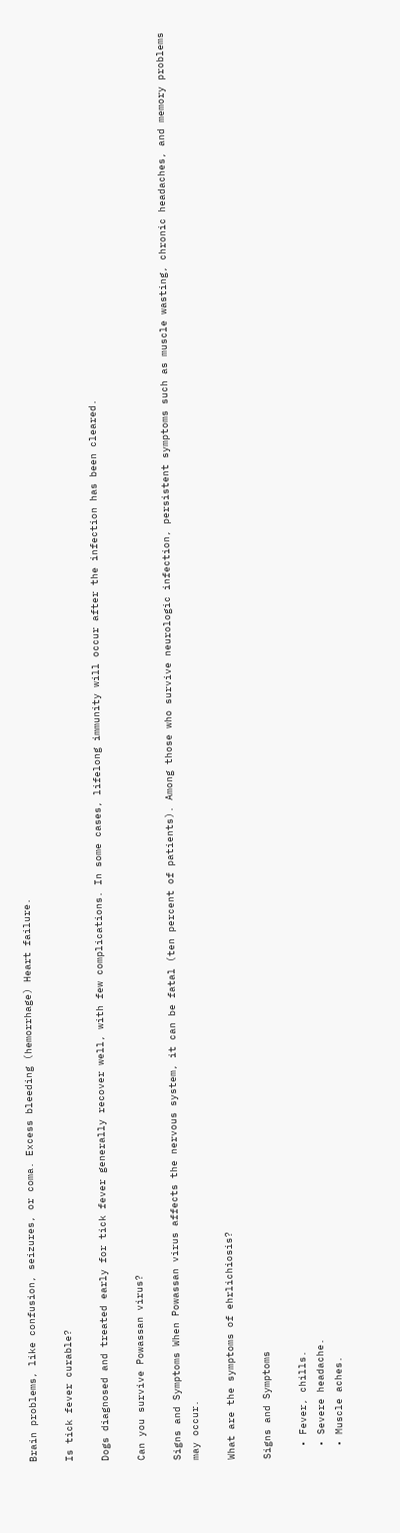Brain problems, like confusion, seizures, or coma. Excess bleeding (hemorrhage) Heart failure.

Is tick fever curable?

Dogs diagnosed and treated early for tick fever generally recover well, with few complications. In some cases, lifelong immunity will occur after the infection has been cleared.

Can you survive Powassan virus?

Signs and Symptoms When Powassan virus affects the nervous system, it can be fatal (ten percent of patients). Among those who survive neurologic infection, persistent symptoms such as muscle wasting, chronic headaches, and memory problems may occur.

What are the symptoms of ehrlichiosis?

Signs and Symptoms

  • Fever, chills.
  • Severe headache.
  • Muscle aches.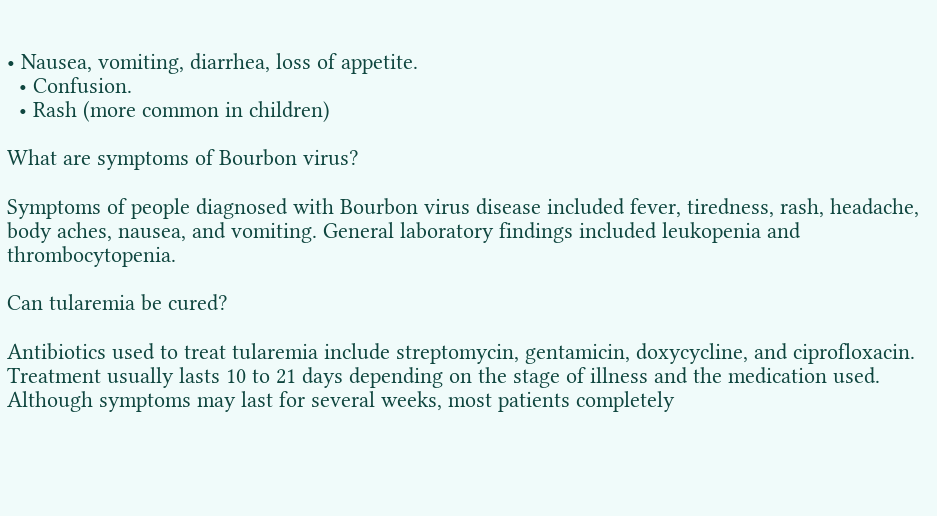• Nausea, vomiting, diarrhea, loss of appetite.
  • Confusion.
  • Rash (more common in children)

What are symptoms of Bourbon virus?

Symptoms of people diagnosed with Bourbon virus disease included fever, tiredness, rash, headache, body aches, nausea, and vomiting. General laboratory findings included leukopenia and thrombocytopenia.

Can tularemia be cured?

Antibiotics used to treat tularemia include streptomycin, gentamicin, doxycycline, and ciprofloxacin. Treatment usually lasts 10 to 21 days depending on the stage of illness and the medication used. Although symptoms may last for several weeks, most patients completely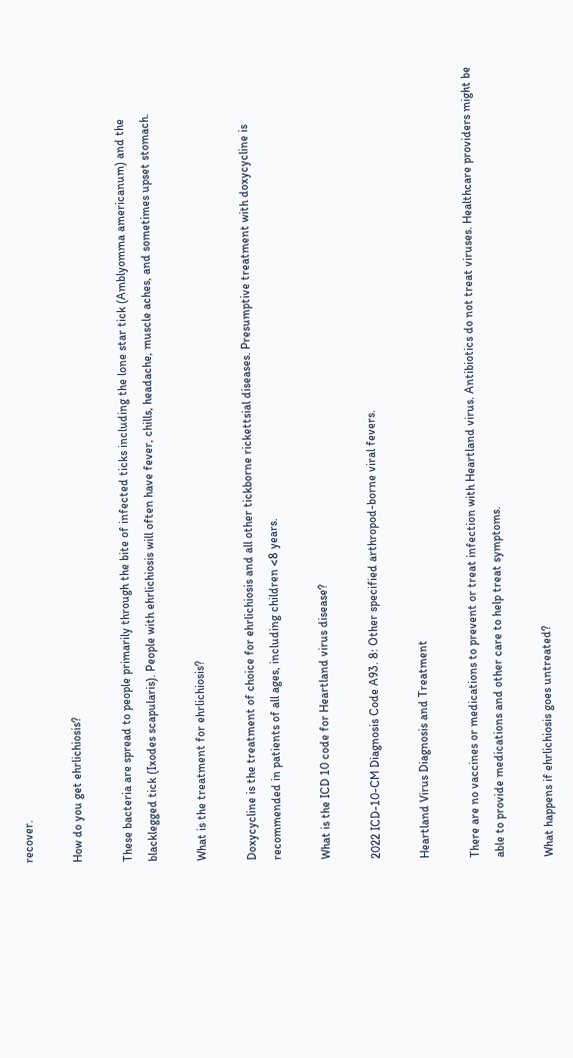recover.

How do you get ehrlichiosis?

These bacteria are spread to people primarily through the bite of infected ticks including the lone star tick (Amblyomma americanum) and the blacklegged tick (Ixodes scapularis). People with ehrlichiosis will often have fever, chills, headache, muscle aches, and sometimes upset stomach.

What is the treatment for ehrlichiosis?

Doxycycline is the treatment of choice for ehrlichiosis and all other tickborne rickettsial diseases. Presumptive treatment with doxycycline is recommended in patients of all ages, including children <8 years.

What is the ICD 10 code for Heartland virus disease?

2022 ICD-10-CM Diagnosis Code A93. 8: Other specified arthropod-borne viral fevers.

Heartland Virus Diagnosis and Treatment

There are no vaccines or medications to prevent or treat infection with Heartland virus. Antibiotics do not treat viruses. Healthcare providers might be able to provide medications and other care to help treat symptoms.

What happens if ehrlichiosis goes untreated?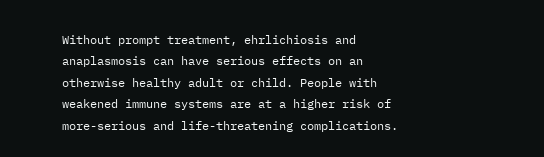Without prompt treatment, ehrlichiosis and anaplasmosis can have serious effects on an otherwise healthy adult or child. People with weakened immune systems are at a higher risk of more-serious and life-threatening complications.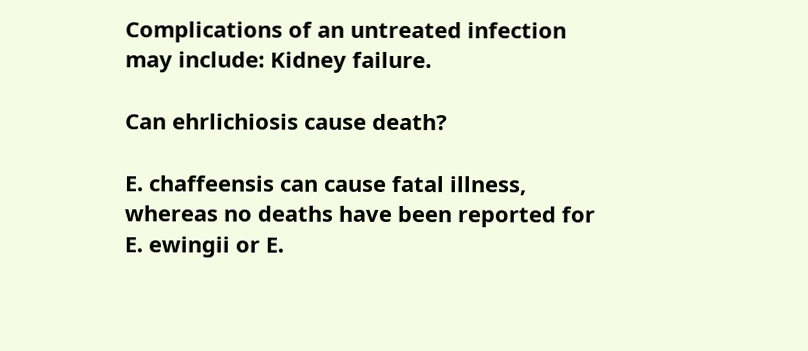Complications of an untreated infection may include: Kidney failure.

Can ehrlichiosis cause death?

E. chaffeensis can cause fatal illness, whereas no deaths have been reported for E. ewingii or E.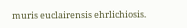muris euclairensis ehrlichiosis.